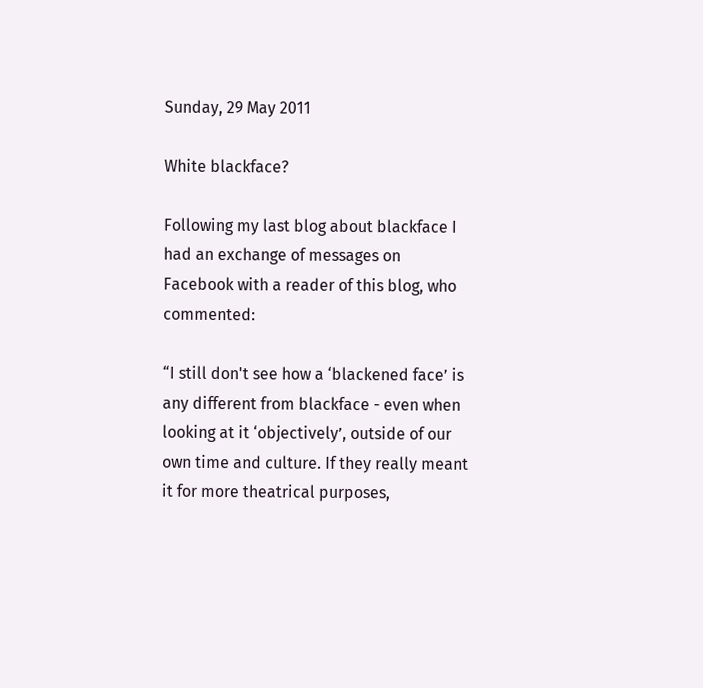Sunday, 29 May 2011

White blackface?

Following my last blog about blackface I had an exchange of messages on Facebook with a reader of this blog, who commented:

“I still don't see how a ‘blackened face’ is any different from blackface - even when looking at it ‘objectively’, outside of our own time and culture. If they really meant it for more theatrical purposes,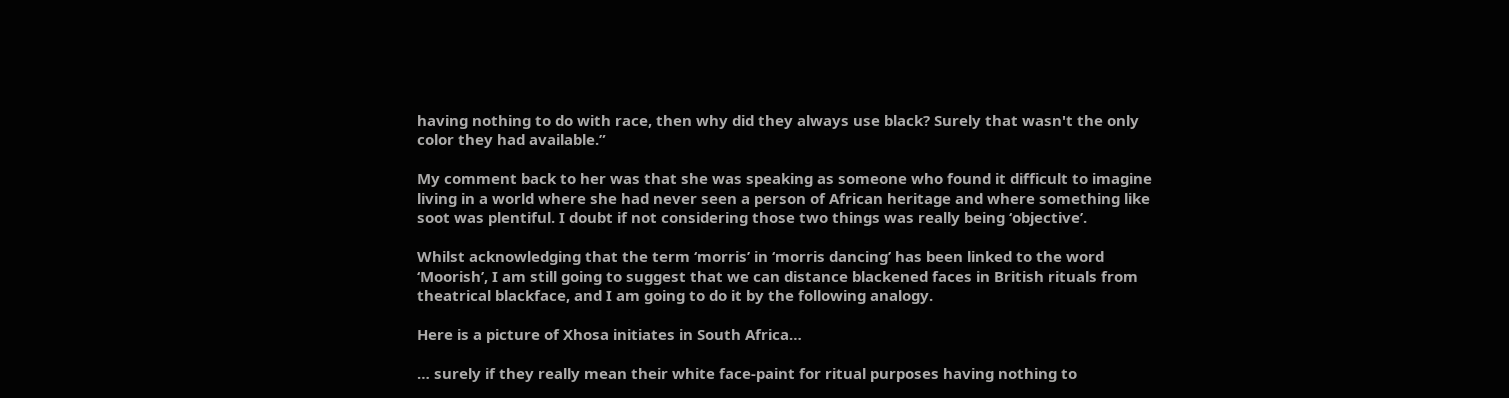having nothing to do with race, then why did they always use black? Surely that wasn't the only color they had available.”

My comment back to her was that she was speaking as someone who found it difficult to imagine living in a world where she had never seen a person of African heritage and where something like soot was plentiful. I doubt if not considering those two things was really being ‘objective’.

Whilst acknowledging that the term ‘morris’ in ‘morris dancing’ has been linked to the word ‘Moorish’, I am still going to suggest that we can distance blackened faces in British rituals from theatrical blackface, and I am going to do it by the following analogy.

Here is a picture of Xhosa initiates in South Africa…

… surely if they really mean their white face-paint for ritual purposes having nothing to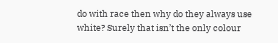do with race then why do they always use white? Surely that isn’t the only colour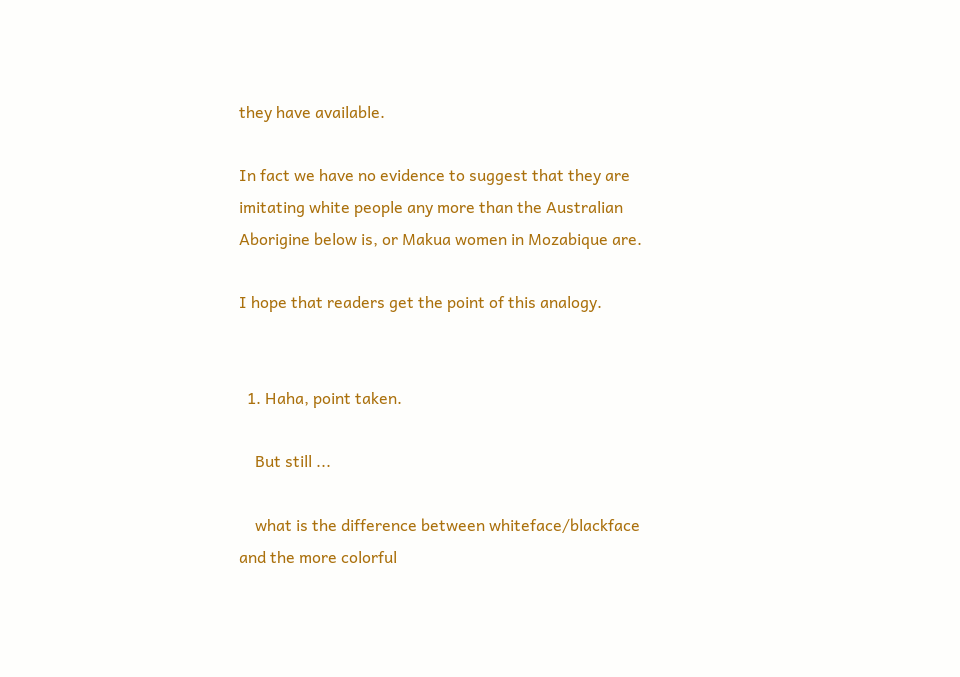they have available.

In fact we have no evidence to suggest that they are imitating white people any more than the Australian Aborigine below is, or Makua women in Mozabique are.

I hope that readers get the point of this analogy.


  1. Haha, point taken.

    But still ...

    what is the difference between whiteface/blackface and the more colorful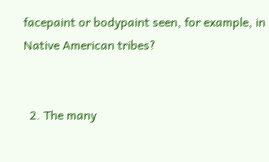facepaint or bodypaint seen, for example, in Native American tribes?


  2. The many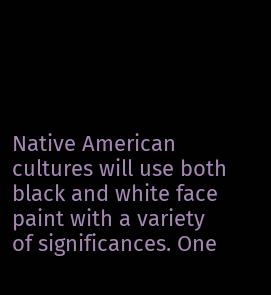Native American cultures will use both black and white face paint with a variety of significances. One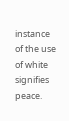instance of the use of white signifies peace.